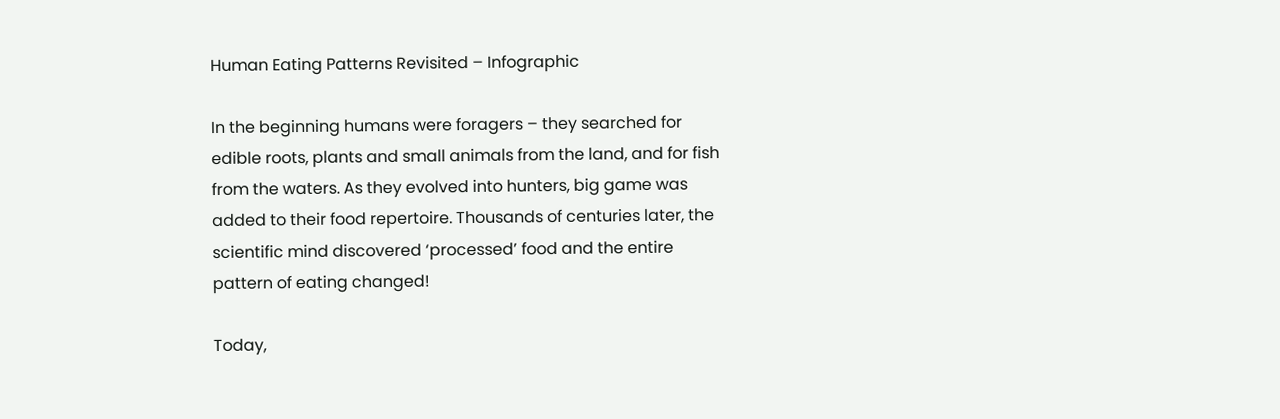Human Eating Patterns Revisited – Infographic

In the beginning humans were foragers – they searched for edible roots, plants and small animals from the land, and for fish from the waters. As they evolved into hunters, big game was added to their food repertoire. Thousands of centuries later, the scientific mind discovered ‘processed’ food and the entire pattern of eating changed!

Today,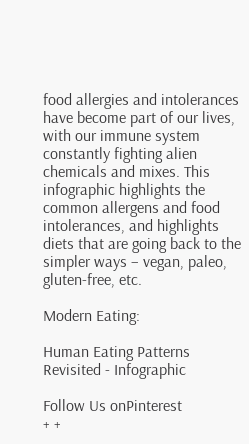food allergies and intolerances have become part of our lives, with our immune system constantly fighting alien chemicals and mixes. This infographic highlights the common allergens and food intolerances, and highlights diets that are going back to the simpler ways – vegan, paleo, gluten-free, etc.

Modern Eating:

Human Eating Patterns Revisited - Infographic

Follow Us onPinterest
+ +